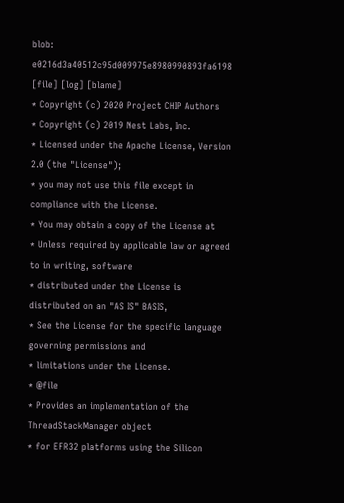blob: e0216d3a40512c95d009975e8980990893fa6198 [file] [log] [blame]
* Copyright (c) 2020 Project CHIP Authors
* Copyright (c) 2019 Nest Labs, Inc.
* Licensed under the Apache License, Version 2.0 (the "License");
* you may not use this file except in compliance with the License.
* You may obtain a copy of the License at
* Unless required by applicable law or agreed to in writing, software
* distributed under the License is distributed on an "AS IS" BASIS,
* See the License for the specific language governing permissions and
* limitations under the License.
* @file
* Provides an implementation of the ThreadStackManager object
* for EFR32 platforms using the Silicon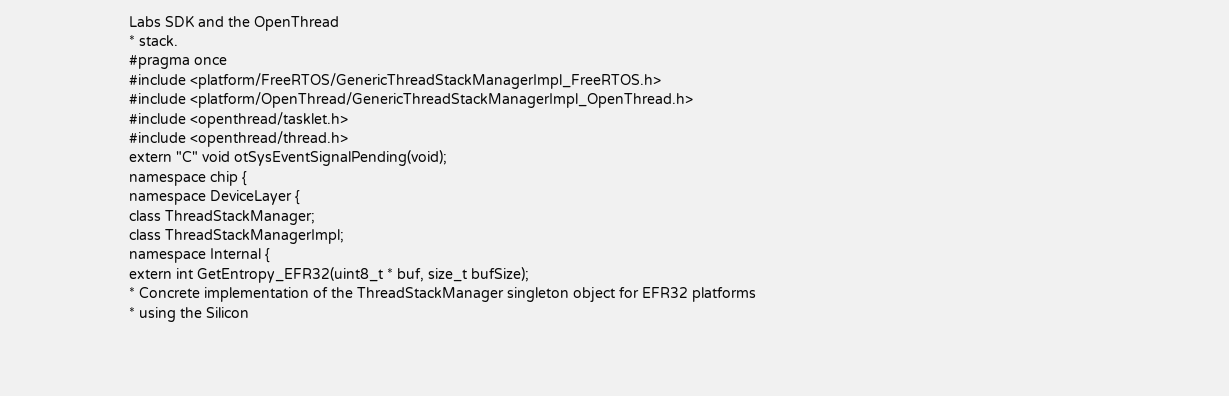Labs SDK and the OpenThread
* stack.
#pragma once
#include <platform/FreeRTOS/GenericThreadStackManagerImpl_FreeRTOS.h>
#include <platform/OpenThread/GenericThreadStackManagerImpl_OpenThread.h>
#include <openthread/tasklet.h>
#include <openthread/thread.h>
extern "C" void otSysEventSignalPending(void);
namespace chip {
namespace DeviceLayer {
class ThreadStackManager;
class ThreadStackManagerImpl;
namespace Internal {
extern int GetEntropy_EFR32(uint8_t * buf, size_t bufSize);
* Concrete implementation of the ThreadStackManager singleton object for EFR32 platforms
* using the Silicon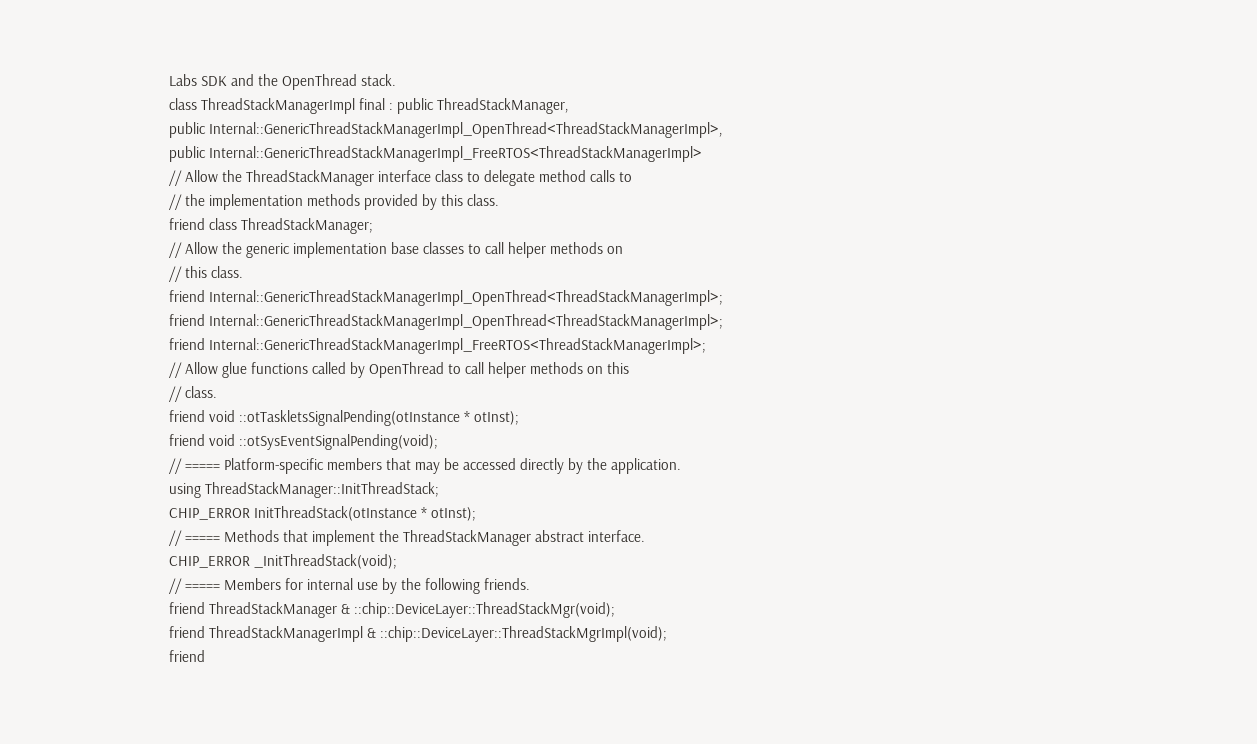Labs SDK and the OpenThread stack.
class ThreadStackManagerImpl final : public ThreadStackManager,
public Internal::GenericThreadStackManagerImpl_OpenThread<ThreadStackManagerImpl>,
public Internal::GenericThreadStackManagerImpl_FreeRTOS<ThreadStackManagerImpl>
// Allow the ThreadStackManager interface class to delegate method calls to
// the implementation methods provided by this class.
friend class ThreadStackManager;
// Allow the generic implementation base classes to call helper methods on
// this class.
friend Internal::GenericThreadStackManagerImpl_OpenThread<ThreadStackManagerImpl>;
friend Internal::GenericThreadStackManagerImpl_OpenThread<ThreadStackManagerImpl>;
friend Internal::GenericThreadStackManagerImpl_FreeRTOS<ThreadStackManagerImpl>;
// Allow glue functions called by OpenThread to call helper methods on this
// class.
friend void ::otTaskletsSignalPending(otInstance * otInst);
friend void ::otSysEventSignalPending(void);
// ===== Platform-specific members that may be accessed directly by the application.
using ThreadStackManager::InitThreadStack;
CHIP_ERROR InitThreadStack(otInstance * otInst);
// ===== Methods that implement the ThreadStackManager abstract interface.
CHIP_ERROR _InitThreadStack(void);
// ===== Members for internal use by the following friends.
friend ThreadStackManager & ::chip::DeviceLayer::ThreadStackMgr(void);
friend ThreadStackManagerImpl & ::chip::DeviceLayer::ThreadStackMgrImpl(void);
friend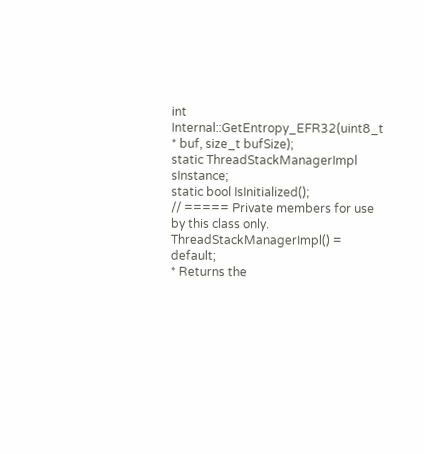int Internal::GetEntropy_EFR32(uint8_t * buf, size_t bufSize);
static ThreadStackManagerImpl sInstance;
static bool IsInitialized();
// ===== Private members for use by this class only.
ThreadStackManagerImpl() = default;
* Returns the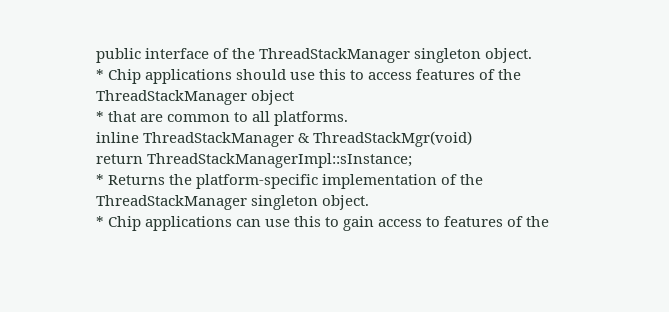public interface of the ThreadStackManager singleton object.
* Chip applications should use this to access features of the ThreadStackManager object
* that are common to all platforms.
inline ThreadStackManager & ThreadStackMgr(void)
return ThreadStackManagerImpl::sInstance;
* Returns the platform-specific implementation of the ThreadStackManager singleton object.
* Chip applications can use this to gain access to features of the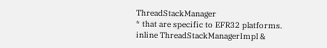ThreadStackManager
* that are specific to EFR32 platforms.
inline ThreadStackManagerImpl &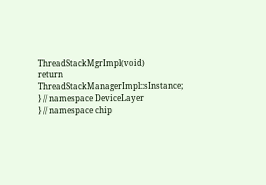ThreadStackMgrImpl(void)
return ThreadStackManagerImpl::sInstance;
} // namespace DeviceLayer
} // namespace chip